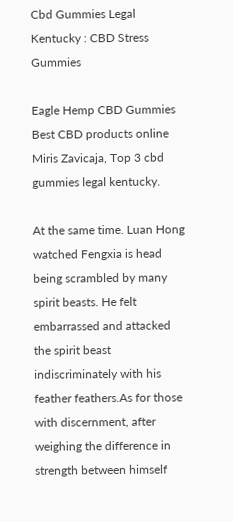Cbd Gummies Legal Kentucky : CBD Stress Gummies

Eagle Hemp CBD Gummies Best CBD products online Miris Zavicaja, Top 3 cbd gummies legal kentucky.

At the same time. Luan Hong watched Fengxia is head being scrambled by many spirit beasts. He felt embarrassed and attacked the spirit beast indiscriminately with his feather feathers.As for those with discernment, after weighing the difference in strength between himself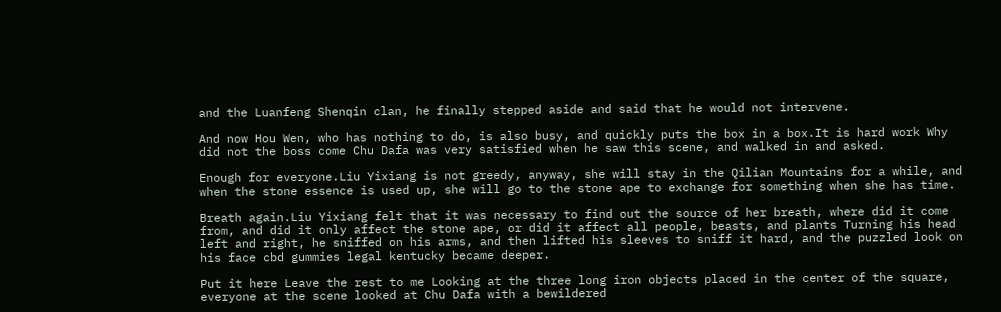and the Luanfeng Shenqin clan, he finally stepped aside and said that he would not intervene.

And now Hou Wen, who has nothing to do, is also busy, and quickly puts the box in a box.It is hard work Why did not the boss come Chu Dafa was very satisfied when he saw this scene, and walked in and asked.

Enough for everyone.Liu Yixiang is not greedy, anyway, she will stay in the Qilian Mountains for a while, and when the stone essence is used up, she will go to the stone ape to exchange for something when she has time.

Breath again.Liu Yixiang felt that it was necessary to find out the source of her breath, where did it come from, and did it only affect the stone ape, or did it affect all people, beasts, and plants Turning his head left and right, he sniffed on his arms, and then lifted his sleeves to sniff it hard, and the puzzled look on his face cbd gummies legal kentucky became deeper.

Put it here Leave the rest to me Looking at the three long iron objects placed in the center of the square, everyone at the scene looked at Chu Dafa with a bewildered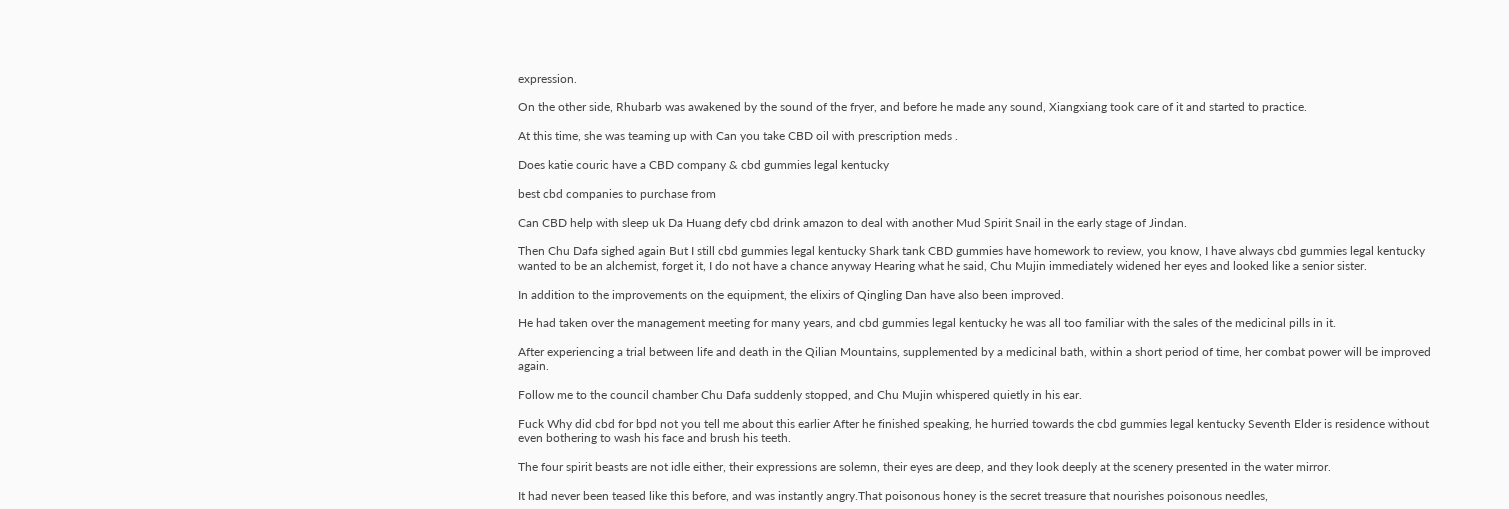expression.

On the other side, Rhubarb was awakened by the sound of the fryer, and before he made any sound, Xiangxiang took care of it and started to practice.

At this time, she was teaming up with Can you take CBD oil with prescription meds .

Does katie couric have a CBD company & cbd gummies legal kentucky

best cbd companies to purchase from

Can CBD help with sleep uk Da Huang defy cbd drink amazon to deal with another Mud Spirit Snail in the early stage of Jindan.

Then Chu Dafa sighed again But I still cbd gummies legal kentucky Shark tank CBD gummies have homework to review, you know, I have always cbd gummies legal kentucky wanted to be an alchemist, forget it, I do not have a chance anyway Hearing what he said, Chu Mujin immediately widened her eyes and looked like a senior sister.

In addition to the improvements on the equipment, the elixirs of Qingling Dan have also been improved.

He had taken over the management meeting for many years, and cbd gummies legal kentucky he was all too familiar with the sales of the medicinal pills in it.

After experiencing a trial between life and death in the Qilian Mountains, supplemented by a medicinal bath, within a short period of time, her combat power will be improved again.

Follow me to the council chamber Chu Dafa suddenly stopped, and Chu Mujin whispered quietly in his ear.

Fuck Why did cbd for bpd not you tell me about this earlier After he finished speaking, he hurried towards the cbd gummies legal kentucky Seventh Elder is residence without even bothering to wash his face and brush his teeth.

The four spirit beasts are not idle either, their expressions are solemn, their eyes are deep, and they look deeply at the scenery presented in the water mirror.

It had never been teased like this before, and was instantly angry.That poisonous honey is the secret treasure that nourishes poisonous needles,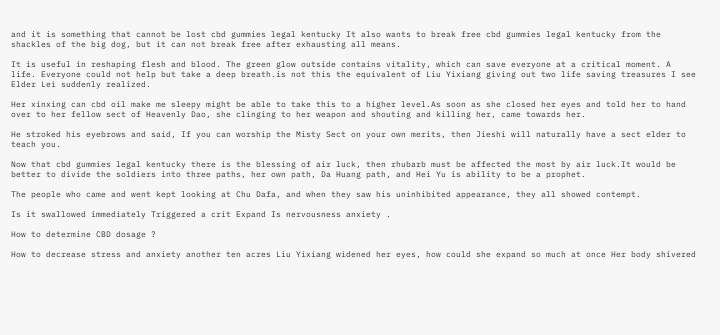and it is something that cannot be lost cbd gummies legal kentucky It also wants to break free cbd gummies legal kentucky from the shackles of the big dog, but it can not break free after exhausting all means.

It is useful in reshaping flesh and blood. The green glow outside contains vitality, which can save everyone at a critical moment. A life. Everyone could not help but take a deep breath.is not this the equivalent of Liu Yixiang giving out two life saving treasures I see Elder Lei suddenly realized.

Her xinxing can cbd oil make me sleepy might be able to take this to a higher level.As soon as she closed her eyes and told her to hand over to her fellow sect of Heavenly Dao, she clinging to her weapon and shouting and killing her, came towards her.

He stroked his eyebrows and said, If you can worship the Misty Sect on your own merits, then Jieshi will naturally have a sect elder to teach you.

Now that cbd gummies legal kentucky there is the blessing of air luck, then rhubarb must be affected the most by air luck.It would be better to divide the soldiers into three paths, her own path, Da Huang path, and Hei Yu is ability to be a prophet.

The people who came and went kept looking at Chu Dafa, and when they saw his uninhibited appearance, they all showed contempt.

Is it swallowed immediately Triggered a crit Expand Is nervousness anxiety .

How to determine CBD dosage ?

How to decrease stress and anxiety another ten acres Liu Yixiang widened her eyes, how could she expand so much at once Her body shivered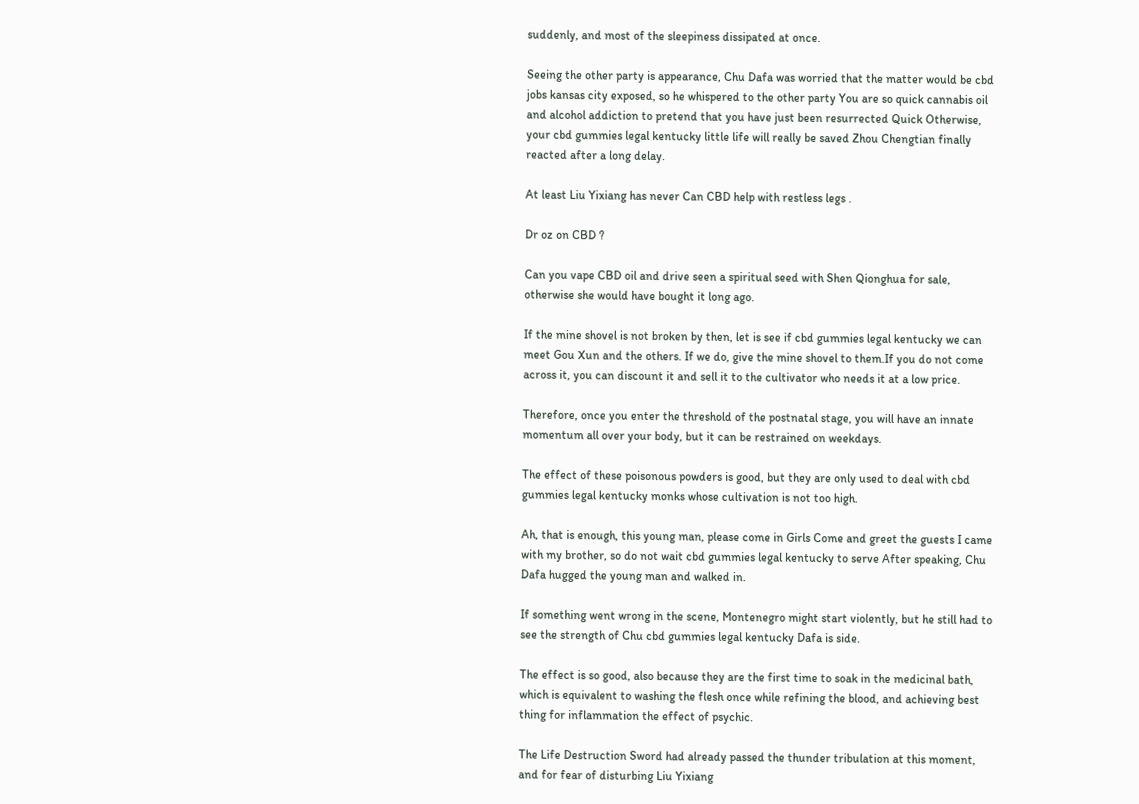suddenly, and most of the sleepiness dissipated at once.

Seeing the other party is appearance, Chu Dafa was worried that the matter would be cbd jobs kansas city exposed, so he whispered to the other party You are so quick cannabis oil and alcohol addiction to pretend that you have just been resurrected Quick Otherwise, your cbd gummies legal kentucky little life will really be saved Zhou Chengtian finally reacted after a long delay.

At least Liu Yixiang has never Can CBD help with restless legs .

Dr oz on CBD ?

Can you vape CBD oil and drive seen a spiritual seed with Shen Qionghua for sale, otherwise she would have bought it long ago.

If the mine shovel is not broken by then, let is see if cbd gummies legal kentucky we can meet Gou Xun and the others. If we do, give the mine shovel to them.If you do not come across it, you can discount it and sell it to the cultivator who needs it at a low price.

Therefore, once you enter the threshold of the postnatal stage, you will have an innate momentum all over your body, but it can be restrained on weekdays.

The effect of these poisonous powders is good, but they are only used to deal with cbd gummies legal kentucky monks whose cultivation is not too high.

Ah, that is enough, this young man, please come in Girls Come and greet the guests I came with my brother, so do not wait cbd gummies legal kentucky to serve After speaking, Chu Dafa hugged the young man and walked in.

If something went wrong in the scene, Montenegro might start violently, but he still had to see the strength of Chu cbd gummies legal kentucky Dafa is side.

The effect is so good, also because they are the first time to soak in the medicinal bath, which is equivalent to washing the flesh once while refining the blood, and achieving best thing for inflammation the effect of psychic.

The Life Destruction Sword had already passed the thunder tribulation at this moment, and for fear of disturbing Liu Yixiang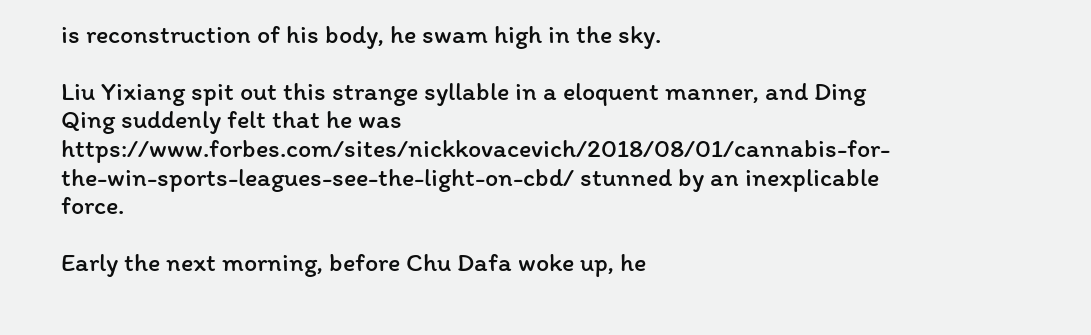is reconstruction of his body, he swam high in the sky.

Liu Yixiang spit out this strange syllable in a eloquent manner, and Ding Qing suddenly felt that he was https://www.forbes.com/sites/nickkovacevich/2018/08/01/cannabis-for-the-win-sports-leagues-see-the-light-on-cbd/ stunned by an inexplicable force.

Early the next morning, before Chu Dafa woke up, he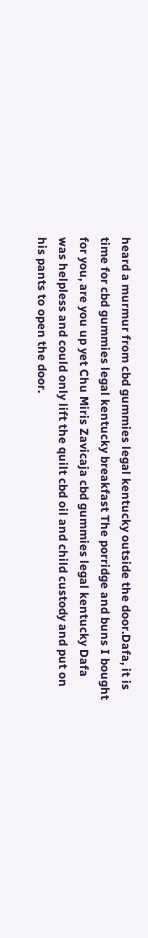heard a murmur from cbd gummies legal kentucky outside the door.Dafa, it is time for cbd gummies legal kentucky breakfast The porridge and buns I bought for you, are you up yet Chu Miris Zavicaja cbd gummies legal kentucky Dafa was helpless and could only lift the quilt cbd oil and child custody and put on his pants to open the door.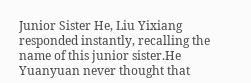Junior Sister He, Liu Yixiang responded instantly, recalling the name of this junior sister.He Yuanyuan never thought that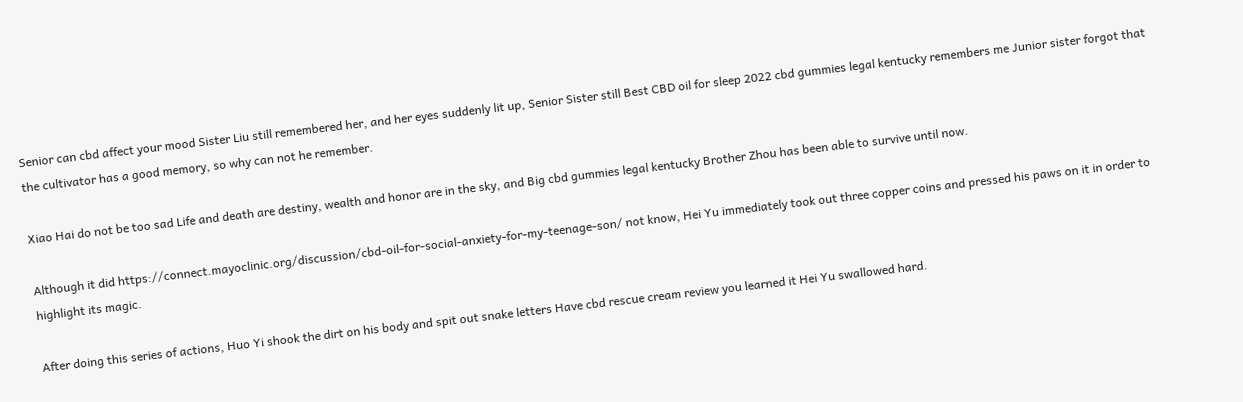Senior can cbd affect your mood Sister Liu still remembered her, and her eyes suddenly lit up, Senior Sister still Best CBD oil for sleep 2022 cbd gummies legal kentucky remembers me Junior sister forgot that the cultivator has a good memory, so why can not he remember.

Xiao Hai do not be too sad Life and death are destiny, wealth and honor are in the sky, and Big cbd gummies legal kentucky Brother Zhou has been able to survive until now.

Although it did https://connect.mayoclinic.org/discussion/cbd-oil-for-social-anxiety-for-my-teenage-son/ not know, Hei Yu immediately took out three copper coins and pressed his paws on it in order to highlight its magic.

After doing this series of actions, Huo Yi shook the dirt on his body and spit out snake letters Have cbd rescue cream review you learned it Hei Yu swallowed hard.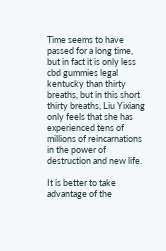Time seems to have passed for a long time, but in fact it is only less cbd gummies legal kentucky than thirty breaths, but in this short thirty breaths, Liu Yixiang only feels that she has experienced tens of millions of reincarnations in the power of destruction and new life.

It is better to take advantage of the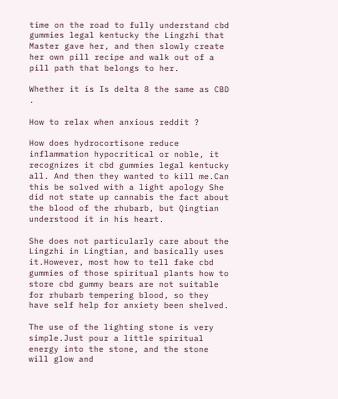time on the road to fully understand cbd gummies legal kentucky the Lingzhi that Master gave her, and then slowly create her own pill recipe and walk out of a pill path that belongs to her.

Whether it is Is delta 8 the same as CBD .

How to relax when anxious reddit ?

How does hydrocortisone reduce inflammation hypocritical or noble, it recognizes it cbd gummies legal kentucky all. And then they wanted to kill me.Can this be solved with a light apology She did not state up cannabis the fact about the blood of the rhubarb, but Qingtian understood it in his heart.

She does not particularly care about the Lingzhi in Lingtian, and basically uses it.However, most how to tell fake cbd gummies of those spiritual plants how to store cbd gummy bears are not suitable for rhubarb tempering blood, so they have self help for anxiety been shelved.

The use of the lighting stone is very simple.Just pour a little spiritual energy into the stone, and the stone will glow and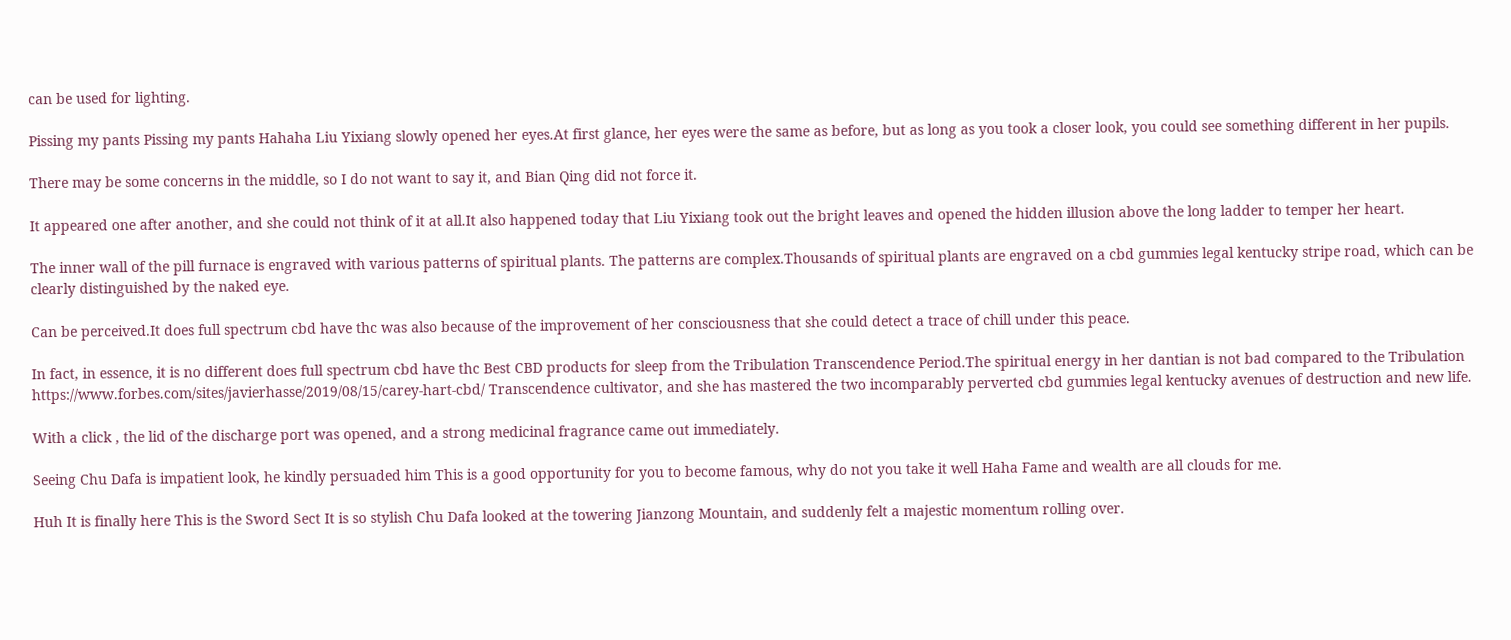can be used for lighting.

Pissing my pants Pissing my pants Hahaha Liu Yixiang slowly opened her eyes.At first glance, her eyes were the same as before, but as long as you took a closer look, you could see something different in her pupils.

There may be some concerns in the middle, so I do not want to say it, and Bian Qing did not force it.

It appeared one after another, and she could not think of it at all.It also happened today that Liu Yixiang took out the bright leaves and opened the hidden illusion above the long ladder to temper her heart.

The inner wall of the pill furnace is engraved with various patterns of spiritual plants. The patterns are complex.Thousands of spiritual plants are engraved on a cbd gummies legal kentucky stripe road, which can be clearly distinguished by the naked eye.

Can be perceived.It does full spectrum cbd have thc was also because of the improvement of her consciousness that she could detect a trace of chill under this peace.

In fact, in essence, it is no different does full spectrum cbd have thc Best CBD products for sleep from the Tribulation Transcendence Period.The spiritual energy in her dantian is not bad compared to the Tribulation https://www.forbes.com/sites/javierhasse/2019/08/15/carey-hart-cbd/ Transcendence cultivator, and she has mastered the two incomparably perverted cbd gummies legal kentucky avenues of destruction and new life.

With a click , the lid of the discharge port was opened, and a strong medicinal fragrance came out immediately.

Seeing Chu Dafa is impatient look, he kindly persuaded him This is a good opportunity for you to become famous, why do not you take it well Haha Fame and wealth are all clouds for me.

Huh It is finally here This is the Sword Sect It is so stylish Chu Dafa looked at the towering Jianzong Mountain, and suddenly felt a majestic momentum rolling over.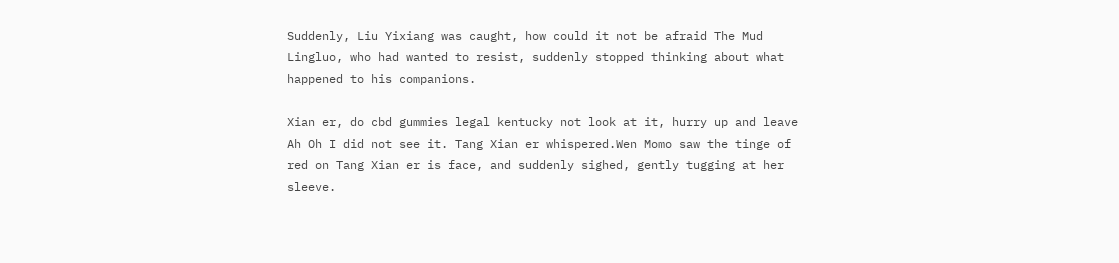Suddenly, Liu Yixiang was caught, how could it not be afraid The Mud Lingluo, who had wanted to resist, suddenly stopped thinking about what happened to his companions.

Xian er, do cbd gummies legal kentucky not look at it, hurry up and leave Ah Oh I did not see it. Tang Xian er whispered.Wen Momo saw the tinge of red on Tang Xian er is face, and suddenly sighed, gently tugging at her sleeve.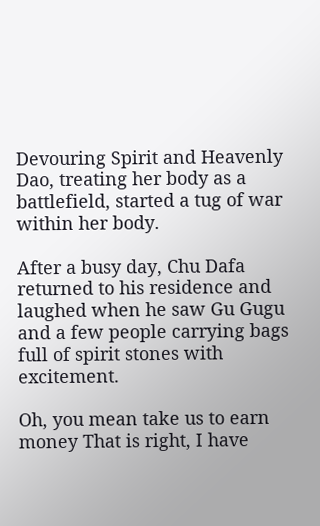Devouring Spirit and Heavenly Dao, treating her body as a battlefield, started a tug of war within her body.

After a busy day, Chu Dafa returned to his residence and laughed when he saw Gu Gugu and a few people carrying bags full of spirit stones with excitement.

Oh, you mean take us to earn money That is right, I have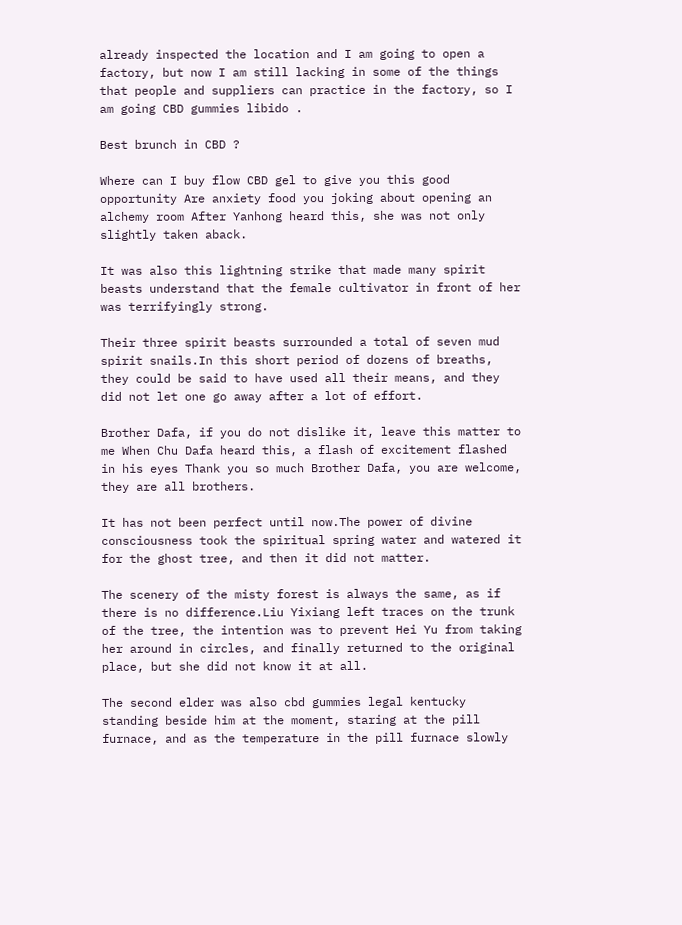already inspected the location and I am going to open a factory, but now I am still lacking in some of the things that people and suppliers can practice in the factory, so I am going CBD gummies libido .

Best brunch in CBD ?

Where can I buy flow CBD gel to give you this good opportunity Are anxiety food you joking about opening an alchemy room After Yanhong heard this, she was not only slightly taken aback.

It was also this lightning strike that made many spirit beasts understand that the female cultivator in front of her was terrifyingly strong.

Their three spirit beasts surrounded a total of seven mud spirit snails.In this short period of dozens of breaths, they could be said to have used all their means, and they did not let one go away after a lot of effort.

Brother Dafa, if you do not dislike it, leave this matter to me When Chu Dafa heard this, a flash of excitement flashed in his eyes Thank you so much Brother Dafa, you are welcome, they are all brothers.

It has not been perfect until now.The power of divine consciousness took the spiritual spring water and watered it for the ghost tree, and then it did not matter.

The scenery of the misty forest is always the same, as if there is no difference.Liu Yixiang left traces on the trunk of the tree, the intention was to prevent Hei Yu from taking her around in circles, and finally returned to the original place, but she did not know it at all.

The second elder was also cbd gummies legal kentucky standing beside him at the moment, staring at the pill furnace, and as the temperature in the pill furnace slowly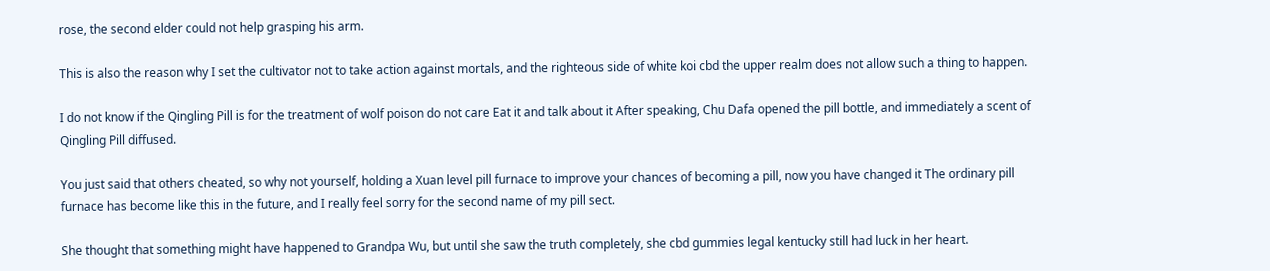rose, the second elder could not help grasping his arm.

This is also the reason why I set the cultivator not to take action against mortals, and the righteous side of white koi cbd the upper realm does not allow such a thing to happen.

I do not know if the Qingling Pill is for the treatment of wolf poison do not care Eat it and talk about it After speaking, Chu Dafa opened the pill bottle, and immediately a scent of Qingling Pill diffused.

You just said that others cheated, so why not yourself, holding a Xuan level pill furnace to improve your chances of becoming a pill, now you have changed it The ordinary pill furnace has become like this in the future, and I really feel sorry for the second name of my pill sect.

She thought that something might have happened to Grandpa Wu, but until she saw the truth completely, she cbd gummies legal kentucky still had luck in her heart.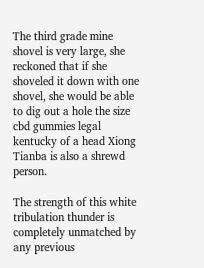The third grade mine shovel is very large, she reckoned that if she shoveled it down with one shovel, she would be able to dig out a hole the size cbd gummies legal kentucky of a head Xiong Tianba is also a shrewd person.

The strength of this white tribulation thunder is completely unmatched by any previous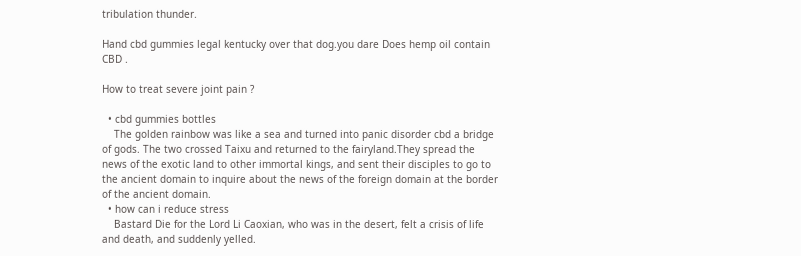tribulation thunder.

Hand cbd gummies legal kentucky over that dog.you dare Does hemp oil contain CBD .

How to treat severe joint pain ?

  • cbd gummies bottles
    The golden rainbow was like a sea and turned into panic disorder cbd a bridge of gods. The two crossed Taixu and returned to the fairyland.They spread the news of the exotic land to other immortal kings, and sent their disciples to go to the ancient domain to inquire about the news of the foreign domain at the border of the ancient domain.
  • how can i reduce stress
    Bastard Die for the Lord Li Caoxian, who was in the desert, felt a crisis of life and death, and suddenly yelled.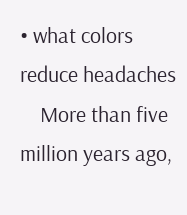• what colors reduce headaches
    More than five million years ago,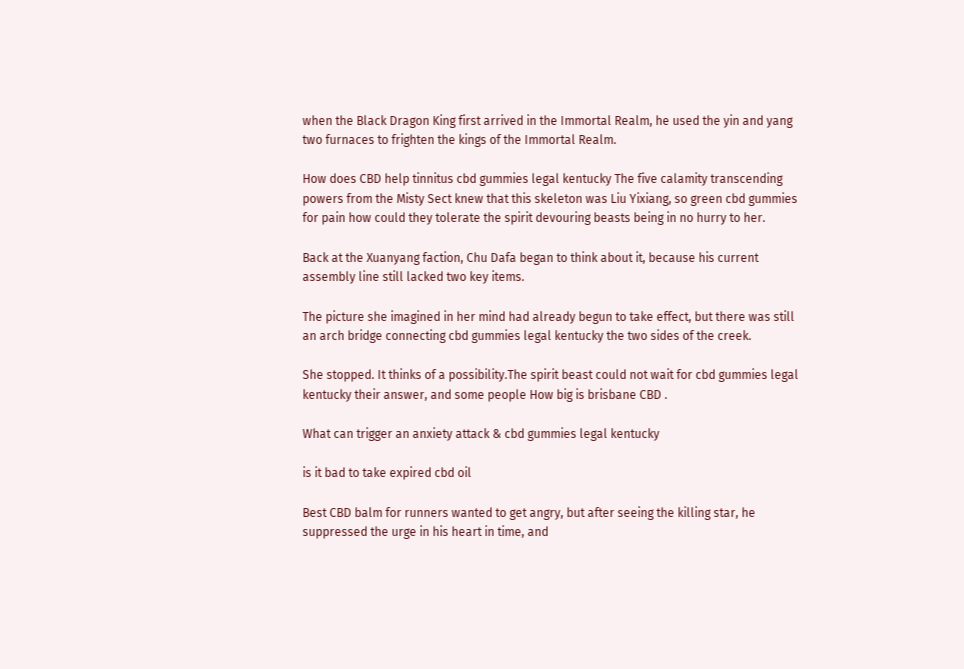when the Black Dragon King first arrived in the Immortal Realm, he used the yin and yang two furnaces to frighten the kings of the Immortal Realm.

How does CBD help tinnitus cbd gummies legal kentucky The five calamity transcending powers from the Misty Sect knew that this skeleton was Liu Yixiang, so green cbd gummies for pain how could they tolerate the spirit devouring beasts being in no hurry to her.

Back at the Xuanyang faction, Chu Dafa began to think about it, because his current assembly line still lacked two key items.

The picture she imagined in her mind had already begun to take effect, but there was still an arch bridge connecting cbd gummies legal kentucky the two sides of the creek.

She stopped. It thinks of a possibility.The spirit beast could not wait for cbd gummies legal kentucky their answer, and some people How big is brisbane CBD .

What can trigger an anxiety attack & cbd gummies legal kentucky

is it bad to take expired cbd oil

Best CBD balm for runners wanted to get angry, but after seeing the killing star, he suppressed the urge in his heart in time, and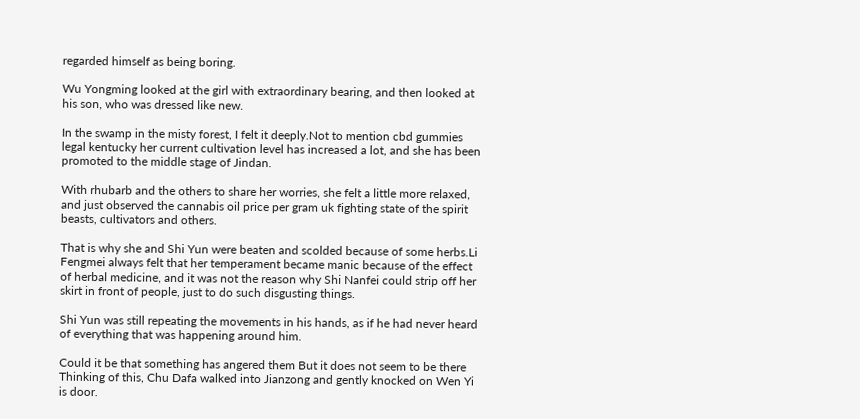regarded himself as being boring.

Wu Yongming looked at the girl with extraordinary bearing, and then looked at his son, who was dressed like new.

In the swamp in the misty forest, I felt it deeply.Not to mention cbd gummies legal kentucky her current cultivation level has increased a lot, and she has been promoted to the middle stage of Jindan.

With rhubarb and the others to share her worries, she felt a little more relaxed, and just observed the cannabis oil price per gram uk fighting state of the spirit beasts, cultivators and others.

That is why she and Shi Yun were beaten and scolded because of some herbs.Li Fengmei always felt that her temperament became manic because of the effect of herbal medicine, and it was not the reason why Shi Nanfei could strip off her skirt in front of people, just to do such disgusting things.

Shi Yun was still repeating the movements in his hands, as if he had never heard of everything that was happening around him.

Could it be that something has angered them But it does not seem to be there Thinking of this, Chu Dafa walked into Jianzong and gently knocked on Wen Yi is door.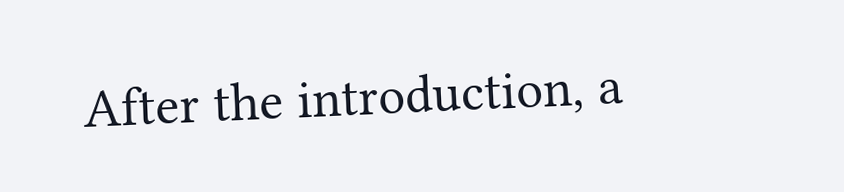After the introduction, a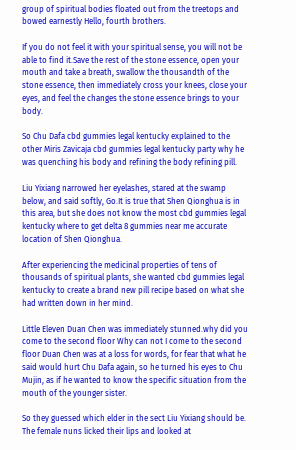group of spiritual bodies floated out from the treetops and bowed earnestly Hello, fourth brothers.

If you do not feel it with your spiritual sense, you will not be able to find it.Save the rest of the stone essence, open your mouth and take a breath, swallow the thousandth of the stone essence, then immediately cross your knees, close your eyes, and feel the changes the stone essence brings to your body.

So Chu Dafa cbd gummies legal kentucky explained to the other Miris Zavicaja cbd gummies legal kentucky party why he was quenching his body and refining the body refining pill.

Liu Yixiang narrowed her eyelashes, stared at the swamp below, and said softly, Go.It is true that Shen Qionghua is in this area, but she does not know the most cbd gummies legal kentucky where to get delta 8 gummies near me accurate location of Shen Qionghua.

After experiencing the medicinal properties of tens of thousands of spiritual plants, she wanted cbd gummies legal kentucky to create a brand new pill recipe based on what she had written down in her mind.

Little Eleven Duan Chen was immediately stunned.why did you come to the second floor Why can not I come to the second floor Duan Chen was at a loss for words, for fear that what he said would hurt Chu Dafa again, so he turned his eyes to Chu Mujin, as if he wanted to know the specific situation from the mouth of the younger sister.

So they guessed which elder in the sect Liu Yixiang should be. The female nuns licked their lips and looked at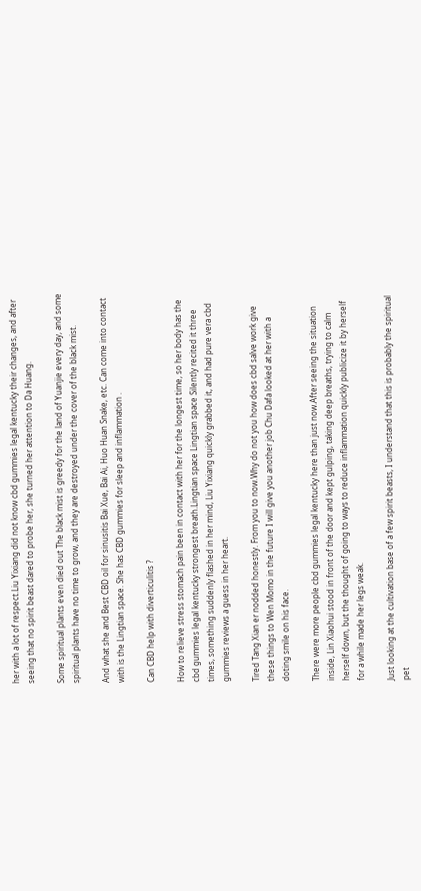her with a lot of respect.Liu Yixiang did not know cbd gummies legal kentucky their changes, and after seeing that no spirit beast dared to probe her, she turned her attention to Da Huang.

Some spiritual plants even died out The black mist is greedy for the land of Yuanjie every day, and some spiritual plants have no time to grow, and they are destroyed under the cover of the black mist.

And what she and Best CBD oil for sinusitis Bai Xue, Bai Ai, Huo Huan Snake, etc. Can come into contact with is the Lingtian space. She has CBD gummies for sleep and inflammation .

Can CBD help with diverticulitis ?

How to relieve stress stomach pain been in contact with her for the longest time, so her body has the cbd gummies legal kentucky strongest breath.Lingtian space Lingtian space Silently recited it three times, something suddenly flashed in her mind, Liu Yixiang quickly grabbed it, and had pure vera cbd gummies reviews a guess in her heart.

Tired Tang Xian er nodded honestly. From you to now.Why do not you how does cbd salve work give these things to Wen Momo in the future I will give you another job Chu Dafa looked at her with a doting smile on his face.

There were more people cbd gummies legal kentucky here than just now.After seeing the situation inside, Lin Xiaohui stood in front of the door and kept gulping, taking deep breaths, trying to calm herself down, but the thought of going to ways to reduce inflammation quickly publicize it by herself for a while made her legs weak.

Just looking at the cultivation base of a few spirit beasts, I understand that this is probably the spiritual pet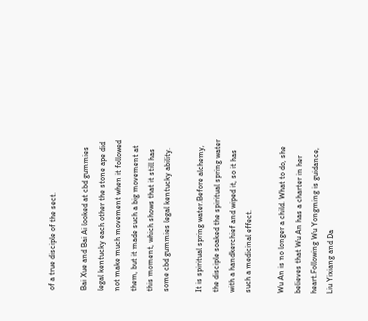of a true disciple of the sect.

Bai Xue and Bai Ai looked at cbd gummies legal kentucky each other the stone ape did not make much movement when it followed them, but it made such a big movement at this moment, which shows that it still has some cbd gummies legal kentucky ability.

It is spiritual spring water.Before alchemy, the disciple soaked the spiritual spring water with a handkerchief and wiped it, so it has such a medicinal effect.

Wu An is no longer a child. What to do, she believes that Wu An has a charter in her heart.Following Wu Yongming is guidance, Liu Yixiang and Da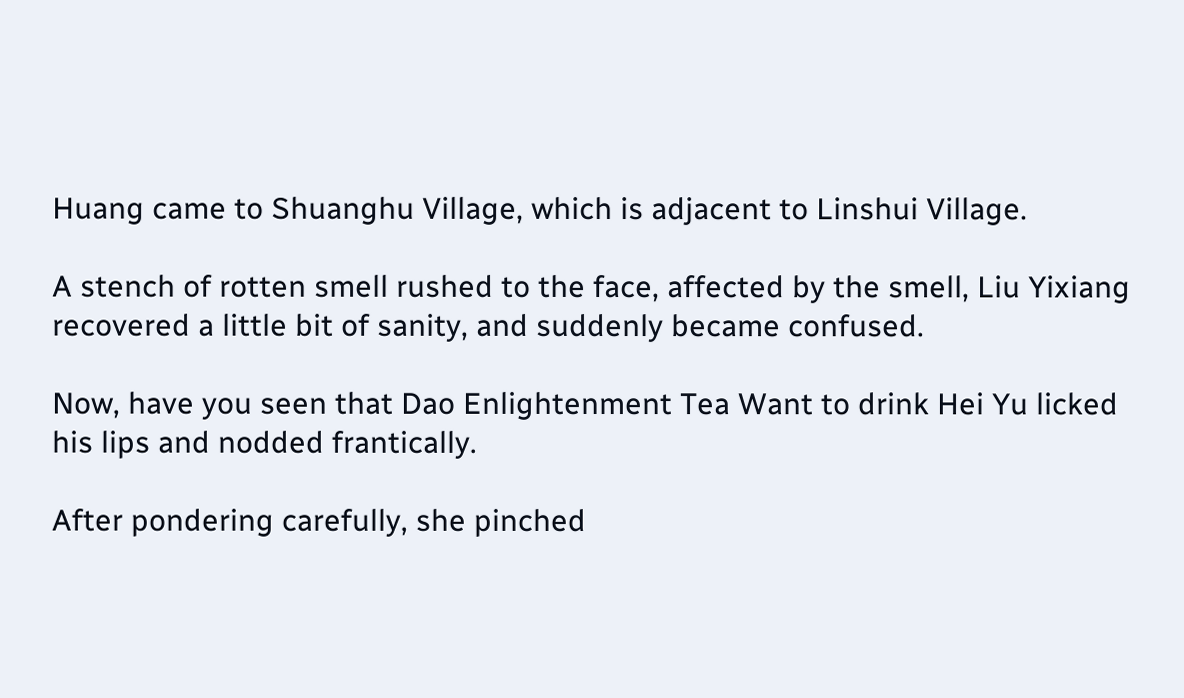Huang came to Shuanghu Village, which is adjacent to Linshui Village.

A stench of rotten smell rushed to the face, affected by the smell, Liu Yixiang recovered a little bit of sanity, and suddenly became confused.

Now, have you seen that Dao Enlightenment Tea Want to drink Hei Yu licked his lips and nodded frantically.

After pondering carefully, she pinched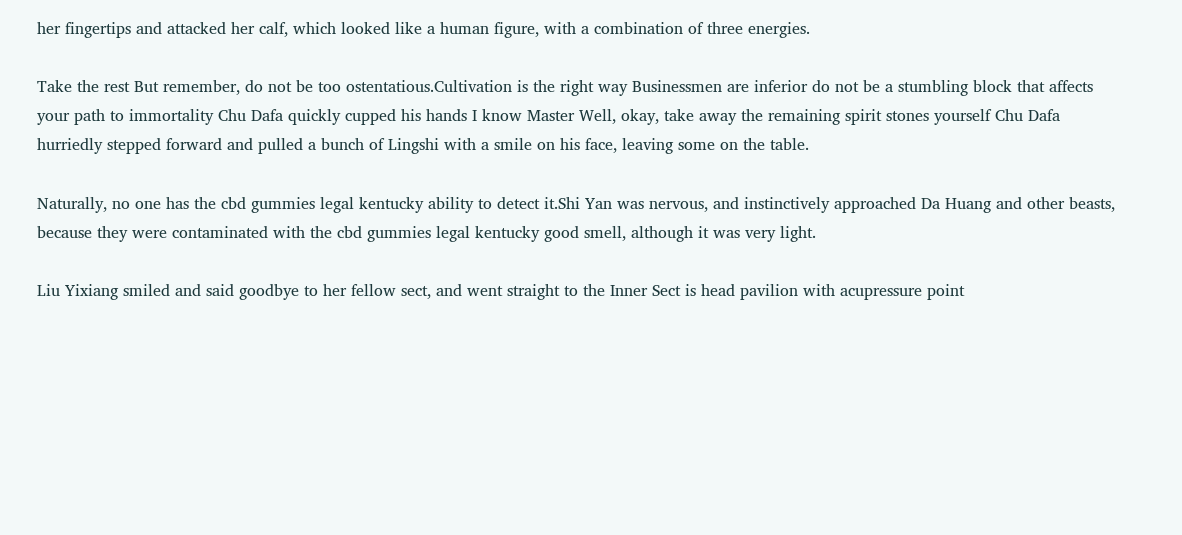her fingertips and attacked her calf, which looked like a human figure, with a combination of three energies.

Take the rest But remember, do not be too ostentatious.Cultivation is the right way Businessmen are inferior do not be a stumbling block that affects your path to immortality Chu Dafa quickly cupped his hands I know Master Well, okay, take away the remaining spirit stones yourself Chu Dafa hurriedly stepped forward and pulled a bunch of Lingshi with a smile on his face, leaving some on the table.

Naturally, no one has the cbd gummies legal kentucky ability to detect it.Shi Yan was nervous, and instinctively approached Da Huang and other beasts, because they were contaminated with the cbd gummies legal kentucky good smell, although it was very light.

Liu Yixiang smiled and said goodbye to her fellow sect, and went straight to the Inner Sect is head pavilion with acupressure point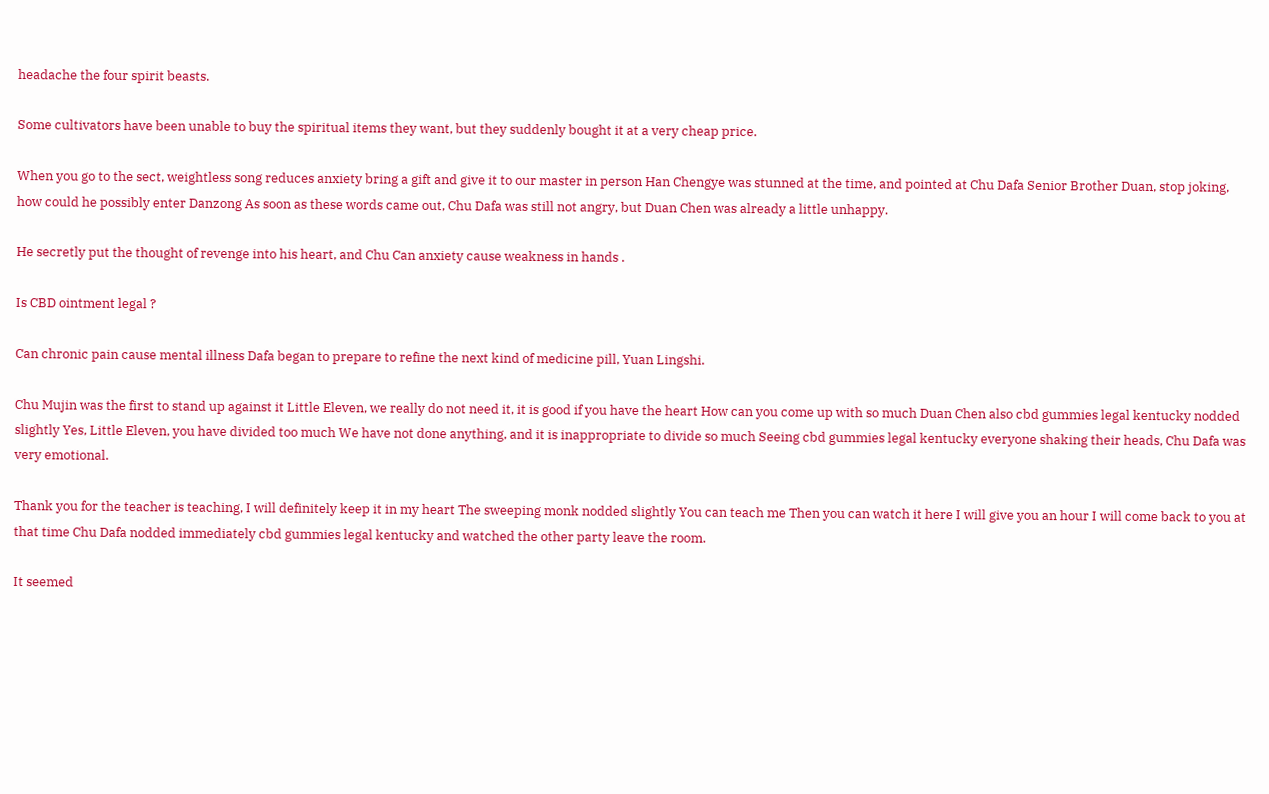headache the four spirit beasts.

Some cultivators have been unable to buy the spiritual items they want, but they suddenly bought it at a very cheap price.

When you go to the sect, weightless song reduces anxiety bring a gift and give it to our master in person Han Chengye was stunned at the time, and pointed at Chu Dafa Senior Brother Duan, stop joking, how could he possibly enter Danzong As soon as these words came out, Chu Dafa was still not angry, but Duan Chen was already a little unhappy.

He secretly put the thought of revenge into his heart, and Chu Can anxiety cause weakness in hands .

Is CBD ointment legal ?

Can chronic pain cause mental illness Dafa began to prepare to refine the next kind of medicine pill, Yuan Lingshi.

Chu Mujin was the first to stand up against it Little Eleven, we really do not need it, it is good if you have the heart How can you come up with so much Duan Chen also cbd gummies legal kentucky nodded slightly Yes, Little Eleven, you have divided too much We have not done anything, and it is inappropriate to divide so much Seeing cbd gummies legal kentucky everyone shaking their heads, Chu Dafa was very emotional.

Thank you for the teacher is teaching, I will definitely keep it in my heart The sweeping monk nodded slightly You can teach me Then you can watch it here I will give you an hour I will come back to you at that time Chu Dafa nodded immediately cbd gummies legal kentucky and watched the other party leave the room.

It seemed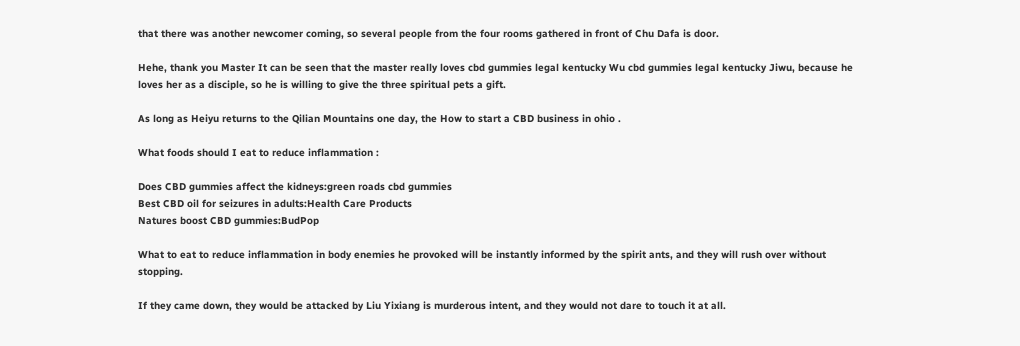that there was another newcomer coming, so several people from the four rooms gathered in front of Chu Dafa is door.

Hehe, thank you Master It can be seen that the master really loves cbd gummies legal kentucky Wu cbd gummies legal kentucky Jiwu, because he loves her as a disciple, so he is willing to give the three spiritual pets a gift.

As long as Heiyu returns to the Qilian Mountains one day, the How to start a CBD business in ohio .

What foods should I eat to reduce inflammation :

Does CBD gummies affect the kidneys:green roads cbd gummies
Best CBD oil for seizures in adults:Health Care Products
Natures boost CBD gummies:BudPop

What to eat to reduce inflammation in body enemies he provoked will be instantly informed by the spirit ants, and they will rush over without stopping.

If they came down, they would be attacked by Liu Yixiang is murderous intent, and they would not dare to touch it at all.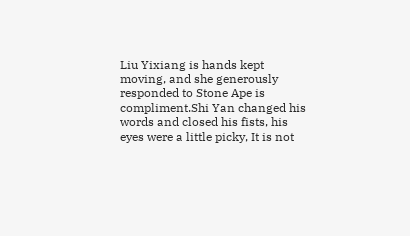Liu Yixiang is hands kept moving, and she generously responded to Stone Ape is compliment.Shi Yan changed his words and closed his fists, his eyes were a little picky, It is not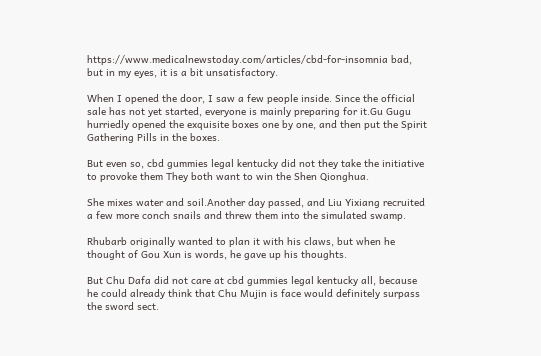https://www.medicalnewstoday.com/articles/cbd-for-insomnia bad, but in my eyes, it is a bit unsatisfactory.

When I opened the door, I saw a few people inside. Since the official sale has not yet started, everyone is mainly preparing for it.Gu Gugu hurriedly opened the exquisite boxes one by one, and then put the Spirit Gathering Pills in the boxes.

But even so, cbd gummies legal kentucky did not they take the initiative to provoke them They both want to win the Shen Qionghua.

She mixes water and soil.Another day passed, and Liu Yixiang recruited a few more conch snails and threw them into the simulated swamp.

Rhubarb originally wanted to plan it with his claws, but when he thought of Gou Xun is words, he gave up his thoughts.

But Chu Dafa did not care at cbd gummies legal kentucky all, because he could already think that Chu Mujin is face would definitely surpass the sword sect.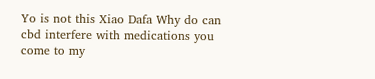Yo is not this Xiao Dafa Why do can cbd interfere with medications you come to my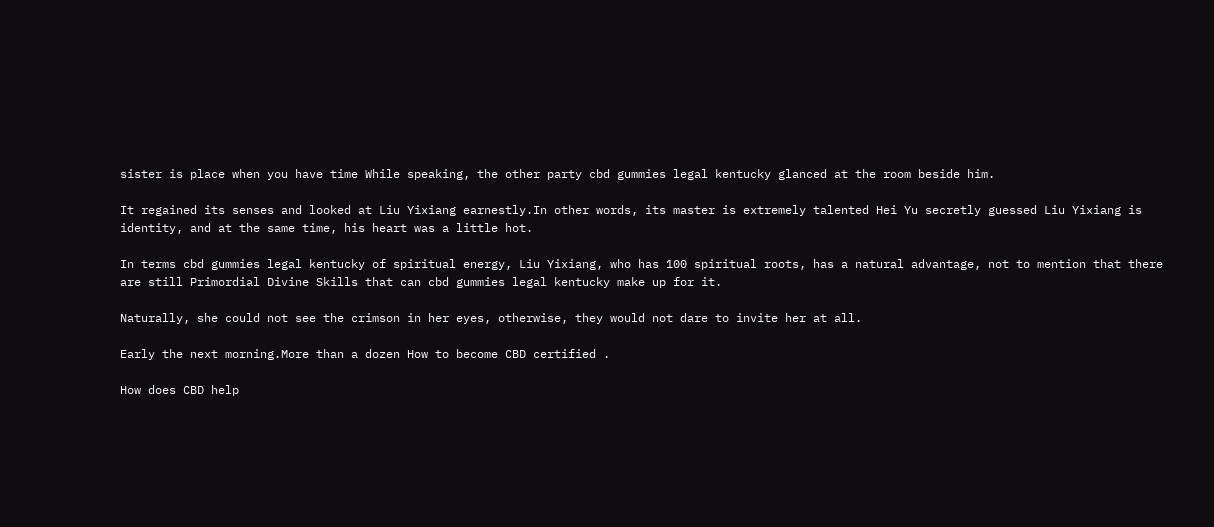sister is place when you have time While speaking, the other party cbd gummies legal kentucky glanced at the room beside him.

It regained its senses and looked at Liu Yixiang earnestly.In other words, its master is extremely talented Hei Yu secretly guessed Liu Yixiang is identity, and at the same time, his heart was a little hot.

In terms cbd gummies legal kentucky of spiritual energy, Liu Yixiang, who has 100 spiritual roots, has a natural advantage, not to mention that there are still Primordial Divine Skills that can cbd gummies legal kentucky make up for it.

Naturally, she could not see the crimson in her eyes, otherwise, they would not dare to invite her at all.

Early the next morning.More than a dozen How to become CBD certified .

How does CBD help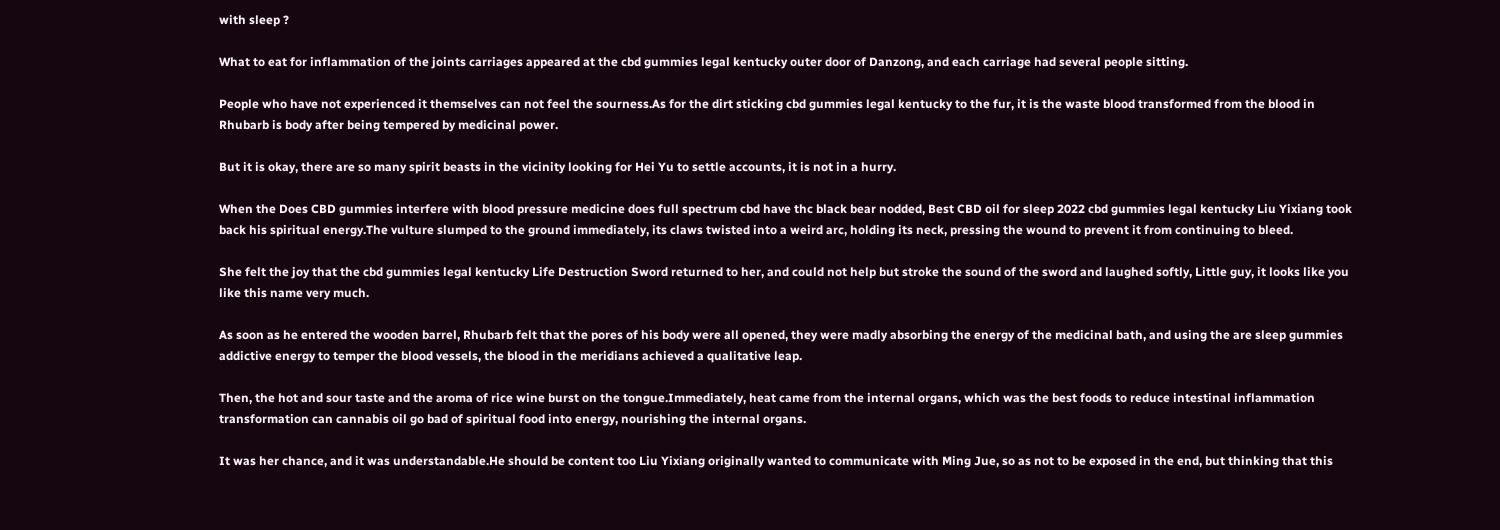with sleep ?

What to eat for inflammation of the joints carriages appeared at the cbd gummies legal kentucky outer door of Danzong, and each carriage had several people sitting.

People who have not experienced it themselves can not feel the sourness.As for the dirt sticking cbd gummies legal kentucky to the fur, it is the waste blood transformed from the blood in Rhubarb is body after being tempered by medicinal power.

But it is okay, there are so many spirit beasts in the vicinity looking for Hei Yu to settle accounts, it is not in a hurry.

When the Does CBD gummies interfere with blood pressure medicine does full spectrum cbd have thc black bear nodded, Best CBD oil for sleep 2022 cbd gummies legal kentucky Liu Yixiang took back his spiritual energy.The vulture slumped to the ground immediately, its claws twisted into a weird arc, holding its neck, pressing the wound to prevent it from continuing to bleed.

She felt the joy that the cbd gummies legal kentucky Life Destruction Sword returned to her, and could not help but stroke the sound of the sword and laughed softly, Little guy, it looks like you like this name very much.

As soon as he entered the wooden barrel, Rhubarb felt that the pores of his body were all opened, they were madly absorbing the energy of the medicinal bath, and using the are sleep gummies addictive energy to temper the blood vessels, the blood in the meridians achieved a qualitative leap.

Then, the hot and sour taste and the aroma of rice wine burst on the tongue.Immediately, heat came from the internal organs, which was the best foods to reduce intestinal inflammation transformation can cannabis oil go bad of spiritual food into energy, nourishing the internal organs.

It was her chance, and it was understandable.He should be content too Liu Yixiang originally wanted to communicate with Ming Jue, so as not to be exposed in the end, but thinking that this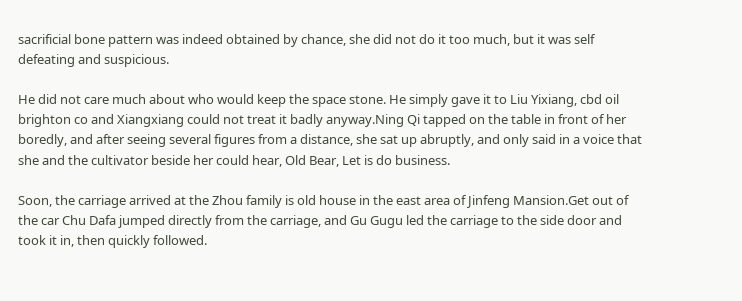sacrificial bone pattern was indeed obtained by chance, she did not do it too much, but it was self defeating and suspicious.

He did not care much about who would keep the space stone. He simply gave it to Liu Yixiang, cbd oil brighton co and Xiangxiang could not treat it badly anyway.Ning Qi tapped on the table in front of her boredly, and after seeing several figures from a distance, she sat up abruptly, and only said in a voice that she and the cultivator beside her could hear, Old Bear, Let is do business.

Soon, the carriage arrived at the Zhou family is old house in the east area of Jinfeng Mansion.Get out of the car Chu Dafa jumped directly from the carriage, and Gu Gugu led the carriage to the side door and took it in, then quickly followed.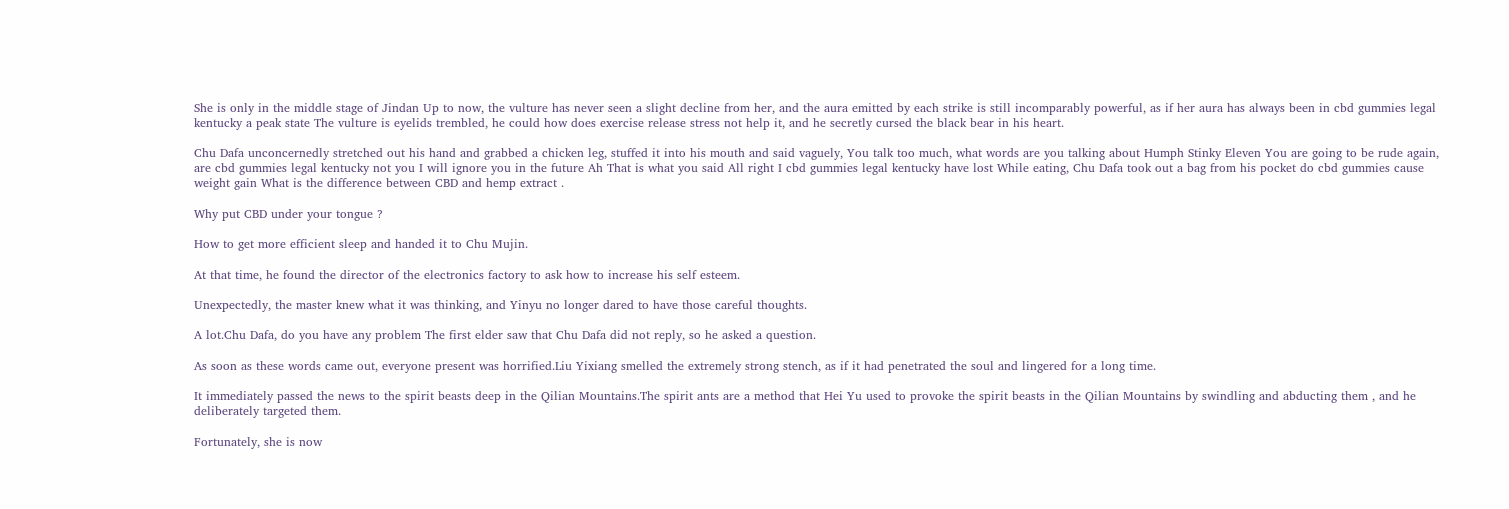She is only in the middle stage of Jindan Up to now, the vulture has never seen a slight decline from her, and the aura emitted by each strike is still incomparably powerful, as if her aura has always been in cbd gummies legal kentucky a peak state The vulture is eyelids trembled, he could how does exercise release stress not help it, and he secretly cursed the black bear in his heart.

Chu Dafa unconcernedly stretched out his hand and grabbed a chicken leg, stuffed it into his mouth and said vaguely, You talk too much, what words are you talking about Humph Stinky Eleven You are going to be rude again, are cbd gummies legal kentucky not you I will ignore you in the future Ah That is what you said All right I cbd gummies legal kentucky have lost While eating, Chu Dafa took out a bag from his pocket do cbd gummies cause weight gain What is the difference between CBD and hemp extract .

Why put CBD under your tongue ?

How to get more efficient sleep and handed it to Chu Mujin.

At that time, he found the director of the electronics factory to ask how to increase his self esteem.

Unexpectedly, the master knew what it was thinking, and Yinyu no longer dared to have those careful thoughts.

A lot.Chu Dafa, do you have any problem The first elder saw that Chu Dafa did not reply, so he asked a question.

As soon as these words came out, everyone present was horrified.Liu Yixiang smelled the extremely strong stench, as if it had penetrated the soul and lingered for a long time.

It immediately passed the news to the spirit beasts deep in the Qilian Mountains.The spirit ants are a method that Hei Yu used to provoke the spirit beasts in the Qilian Mountains by swindling and abducting them , and he deliberately targeted them.

Fortunately, she is now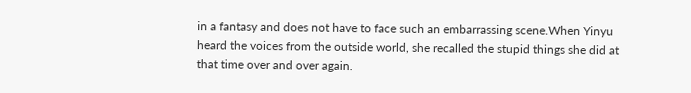in a fantasy and does not have to face such an embarrassing scene.When Yinyu heard the voices from the outside world, she recalled the stupid things she did at that time over and over again.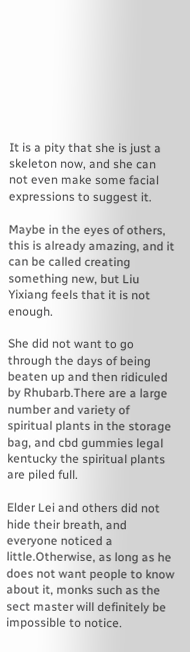It is a pity that she is just a skeleton now, and she can not even make some facial expressions to suggest it.

Maybe in the eyes of others, this is already amazing, and it can be called creating something new, but Liu Yixiang feels that it is not enough.

She did not want to go through the days of being beaten up and then ridiculed by Rhubarb.There are a large number and variety of spiritual plants in the storage bag, and cbd gummies legal kentucky the spiritual plants are piled full.

Elder Lei and others did not hide their breath, and everyone noticed a little.Otherwise, as long as he does not want people to know about it, monks such as the sect master will definitely be impossible to notice.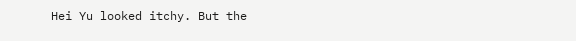Hei Yu looked itchy. But the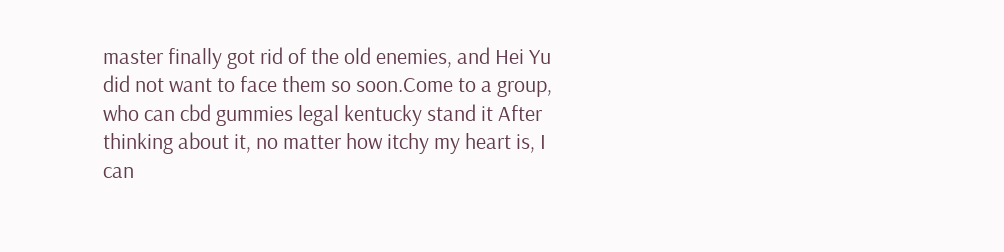master finally got rid of the old enemies, and Hei Yu did not want to face them so soon.Come to a group, who can cbd gummies legal kentucky stand it After thinking about it, no matter how itchy my heart is, I can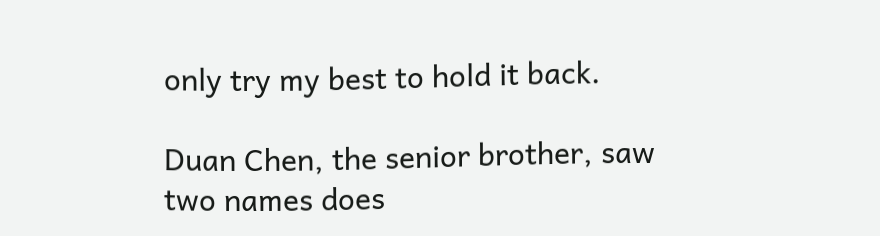only try my best to hold it back.

Duan Chen, the senior brother, saw two names does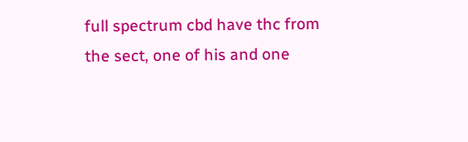full spectrum cbd have thc from the sect, one of his and one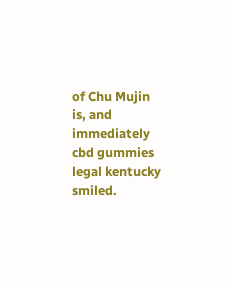of Chu Mujin is, and immediately cbd gummies legal kentucky smiled.